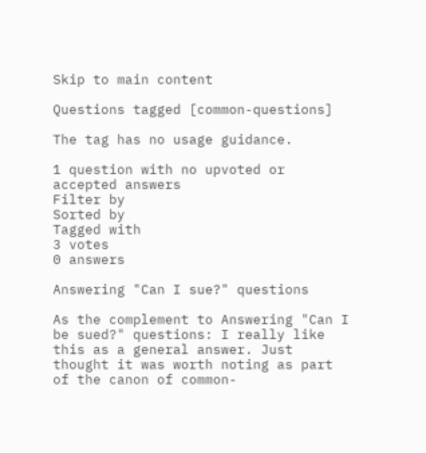Skip to main content

Questions tagged [common-questions]

The tag has no usage guidance.

1 question with no upvoted or accepted answers
Filter by
Sorted by
Tagged with
3 votes
0 answers

Answering "Can I sue?" questions

As the complement to Answering "Can I be sued?" questions: I really like this as a general answer. Just thought it was worth noting as part of the canon of common-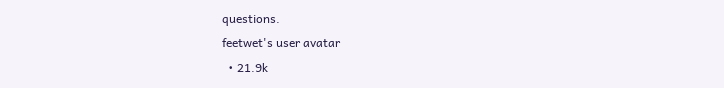questions.
feetwet's user avatar
  • 21.9k